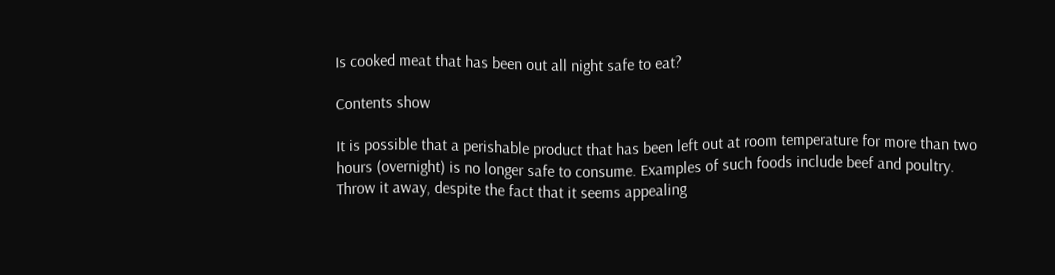Is cooked meat that has been out all night safe to eat?

Contents show

It is possible that a perishable product that has been left out at room temperature for more than two hours (overnight) is no longer safe to consume. Examples of such foods include beef and poultry. Throw it away, despite the fact that it seems appealing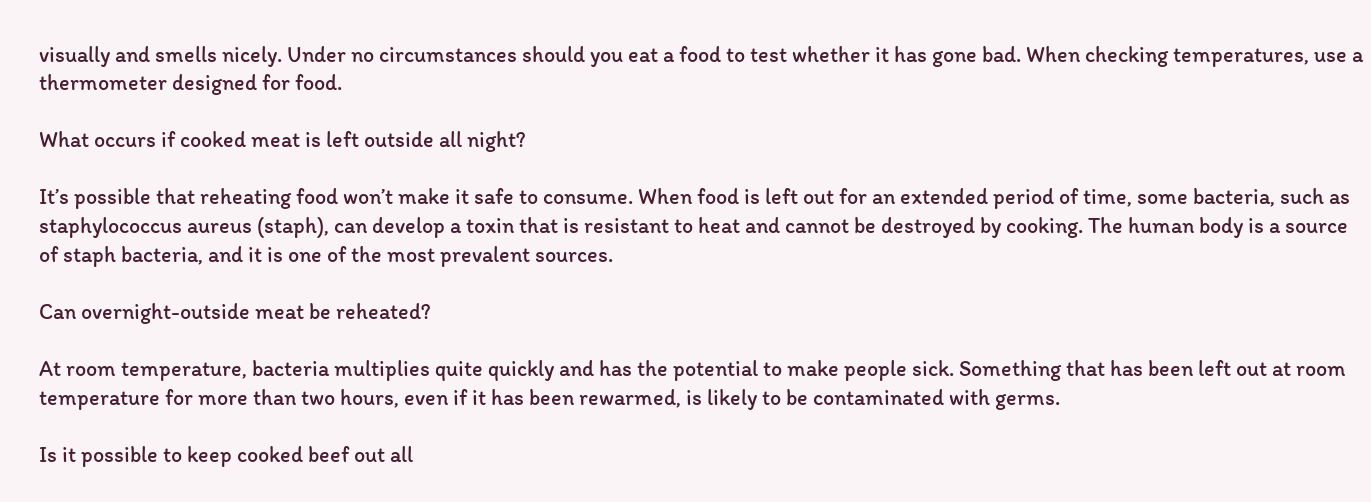visually and smells nicely. Under no circumstances should you eat a food to test whether it has gone bad. When checking temperatures, use a thermometer designed for food.

What occurs if cooked meat is left outside all night?

It’s possible that reheating food won’t make it safe to consume. When food is left out for an extended period of time, some bacteria, such as staphylococcus aureus (staph), can develop a toxin that is resistant to heat and cannot be destroyed by cooking. The human body is a source of staph bacteria, and it is one of the most prevalent sources.

Can overnight-outside meat be reheated?

At room temperature, bacteria multiplies quite quickly and has the potential to make people sick. Something that has been left out at room temperature for more than two hours, even if it has been rewarmed, is likely to be contaminated with germs.

Is it possible to keep cooked beef out all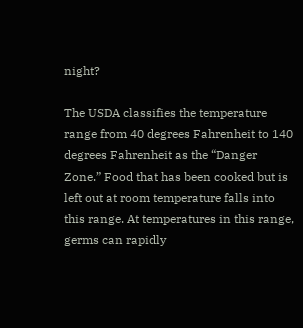night?

The USDA classifies the temperature range from 40 degrees Fahrenheit to 140 degrees Fahrenheit as the “Danger Zone.” Food that has been cooked but is left out at room temperature falls into this range. At temperatures in this range, germs can rapidly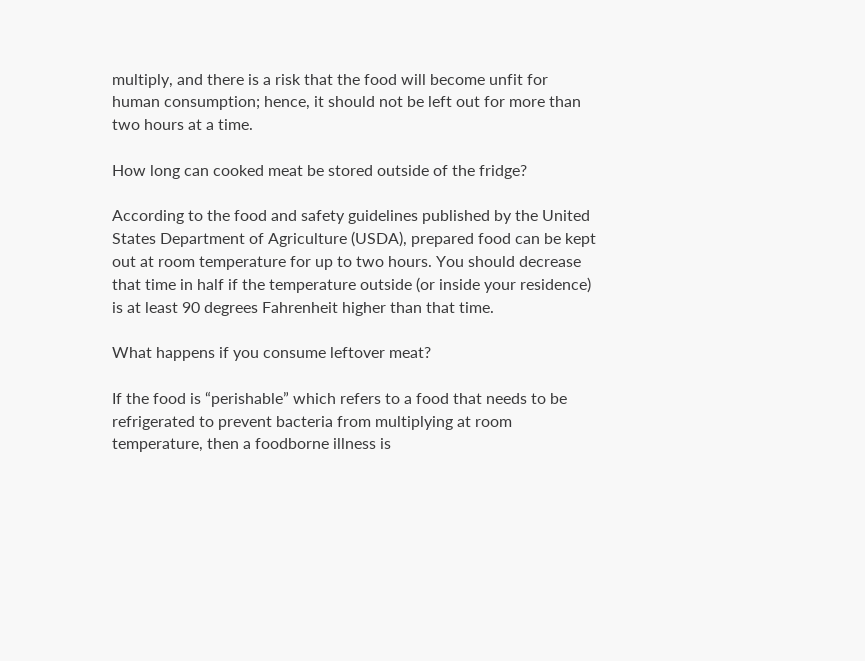multiply, and there is a risk that the food will become unfit for human consumption; hence, it should not be left out for more than two hours at a time.

How long can cooked meat be stored outside of the fridge?

According to the food and safety guidelines published by the United States Department of Agriculture (USDA), prepared food can be kept out at room temperature for up to two hours. You should decrease that time in half if the temperature outside (or inside your residence) is at least 90 degrees Fahrenheit higher than that time.

What happens if you consume leftover meat?

If the food is “perishable” which refers to a food that needs to be refrigerated to prevent bacteria from multiplying at room temperature, then a foodborne illness is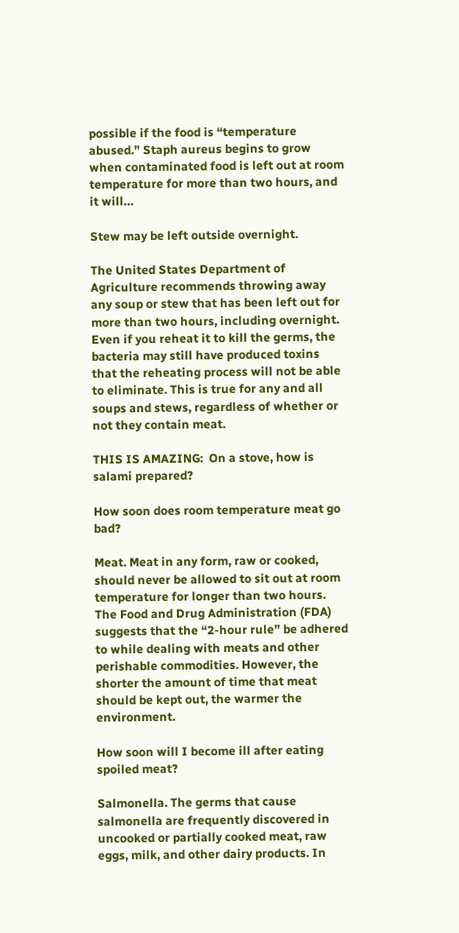possible if the food is “temperature abused.” Staph aureus begins to grow when contaminated food is left out at room temperature for more than two hours, and it will…

Stew may be left outside overnight.

The United States Department of Agriculture recommends throwing away any soup or stew that has been left out for more than two hours, including overnight. Even if you reheat it to kill the germs, the bacteria may still have produced toxins that the reheating process will not be able to eliminate. This is true for any and all soups and stews, regardless of whether or not they contain meat.

THIS IS AMAZING:  On a stove, how is salami prepared?

How soon does room temperature meat go bad?

Meat. Meat in any form, raw or cooked, should never be allowed to sit out at room temperature for longer than two hours. The Food and Drug Administration (FDA) suggests that the “2-hour rule” be adhered to while dealing with meats and other perishable commodities. However, the shorter the amount of time that meat should be kept out, the warmer the environment.

How soon will I become ill after eating spoiled meat?

Salmonella. The germs that cause salmonella are frequently discovered in uncooked or partially cooked meat, raw eggs, milk, and other dairy products. In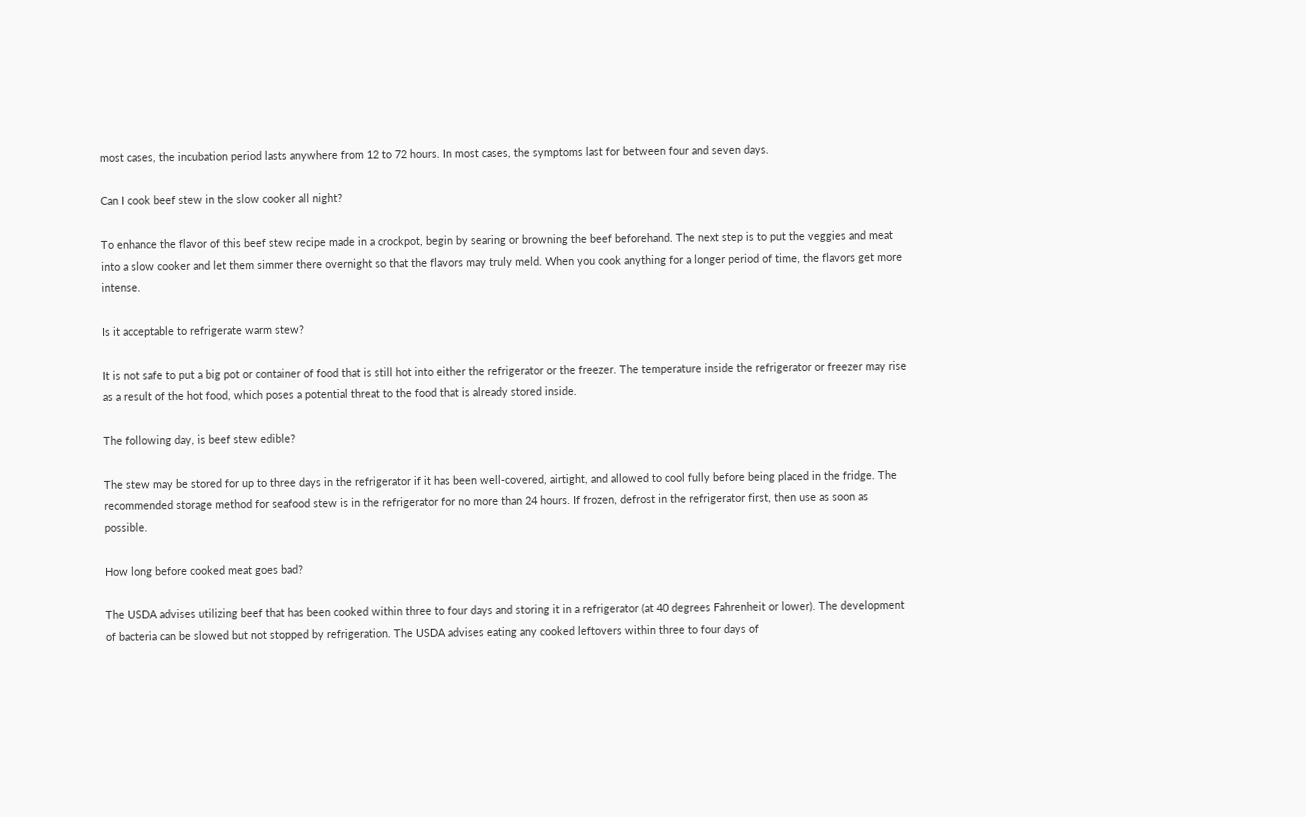most cases, the incubation period lasts anywhere from 12 to 72 hours. In most cases, the symptoms last for between four and seven days.

Can I cook beef stew in the slow cooker all night?

To enhance the flavor of this beef stew recipe made in a crockpot, begin by searing or browning the beef beforehand. The next step is to put the veggies and meat into a slow cooker and let them simmer there overnight so that the flavors may truly meld. When you cook anything for a longer period of time, the flavors get more intense.

Is it acceptable to refrigerate warm stew?

It is not safe to put a big pot or container of food that is still hot into either the refrigerator or the freezer. The temperature inside the refrigerator or freezer may rise as a result of the hot food, which poses a potential threat to the food that is already stored inside.

The following day, is beef stew edible?

The stew may be stored for up to three days in the refrigerator if it has been well-covered, airtight, and allowed to cool fully before being placed in the fridge. The recommended storage method for seafood stew is in the refrigerator for no more than 24 hours. If frozen, defrost in the refrigerator first, then use as soon as possible.

How long before cooked meat goes bad?

The USDA advises utilizing beef that has been cooked within three to four days and storing it in a refrigerator (at 40 degrees Fahrenheit or lower). The development of bacteria can be slowed but not stopped by refrigeration. The USDA advises eating any cooked leftovers within three to four days of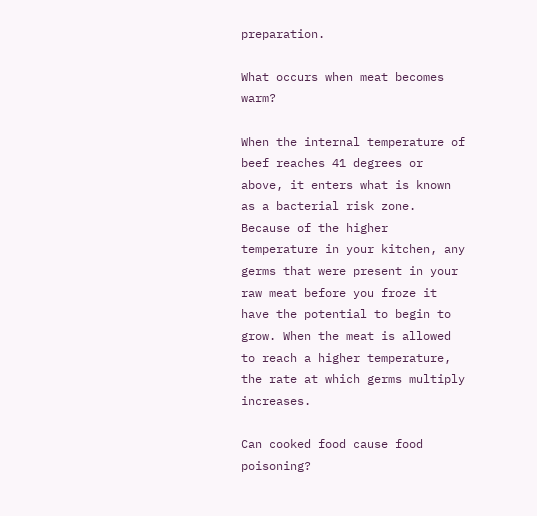preparation.

What occurs when meat becomes warm?

When the internal temperature of beef reaches 41 degrees or above, it enters what is known as a bacterial risk zone. Because of the higher temperature in your kitchen, any germs that were present in your raw meat before you froze it have the potential to begin to grow. When the meat is allowed to reach a higher temperature, the rate at which germs multiply increases.

Can cooked food cause food poisoning?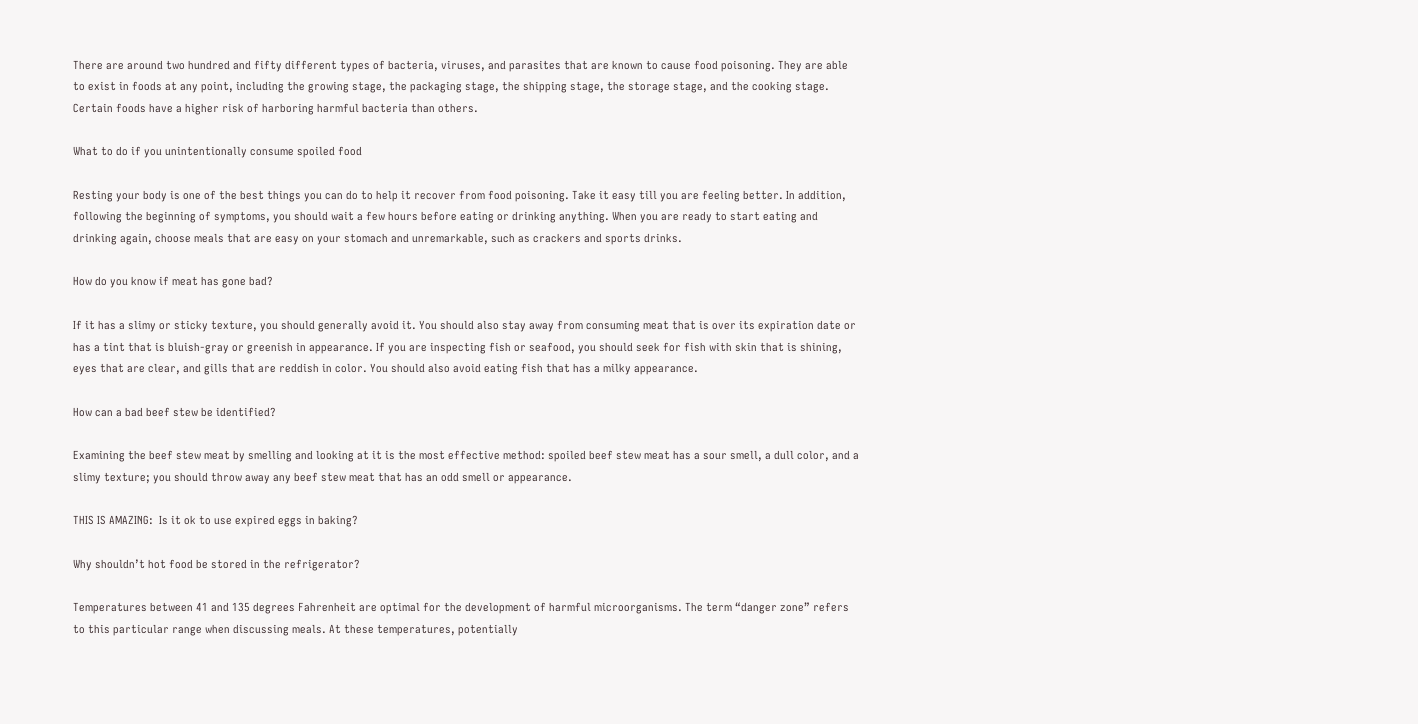There are around two hundred and fifty different types of bacteria, viruses, and parasites that are known to cause food poisoning. They are able to exist in foods at any point, including the growing stage, the packaging stage, the shipping stage, the storage stage, and the cooking stage. Certain foods have a higher risk of harboring harmful bacteria than others.

What to do if you unintentionally consume spoiled food

Resting your body is one of the best things you can do to help it recover from food poisoning. Take it easy till you are feeling better. In addition, following the beginning of symptoms, you should wait a few hours before eating or drinking anything. When you are ready to start eating and drinking again, choose meals that are easy on your stomach and unremarkable, such as crackers and sports drinks.

How do you know if meat has gone bad?

If it has a slimy or sticky texture, you should generally avoid it. You should also stay away from consuming meat that is over its expiration date or has a tint that is bluish-gray or greenish in appearance. If you are inspecting fish or seafood, you should seek for fish with skin that is shining, eyes that are clear, and gills that are reddish in color. You should also avoid eating fish that has a milky appearance.

How can a bad beef stew be identified?

Examining the beef stew meat by smelling and looking at it is the most effective method: spoiled beef stew meat has a sour smell, a dull color, and a slimy texture; you should throw away any beef stew meat that has an odd smell or appearance.

THIS IS AMAZING:  Is it ok to use expired eggs in baking?

Why shouldn’t hot food be stored in the refrigerator?

Temperatures between 41 and 135 degrees Fahrenheit are optimal for the development of harmful microorganisms. The term “danger zone” refers to this particular range when discussing meals. At these temperatures, potentially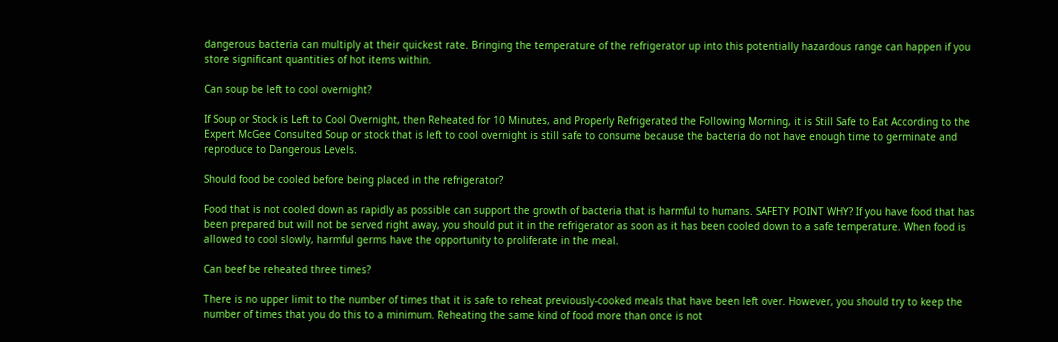dangerous bacteria can multiply at their quickest rate. Bringing the temperature of the refrigerator up into this potentially hazardous range can happen if you store significant quantities of hot items within.

Can soup be left to cool overnight?

If Soup or Stock is Left to Cool Overnight, then Reheated for 10 Minutes, and Properly Refrigerated the Following Morning, it is Still Safe to Eat According to the Expert McGee Consulted Soup or stock that is left to cool overnight is still safe to consume because the bacteria do not have enough time to germinate and reproduce to Dangerous Levels.

Should food be cooled before being placed in the refrigerator?

Food that is not cooled down as rapidly as possible can support the growth of bacteria that is harmful to humans. SAFETY POINT WHY? If you have food that has been prepared but will not be served right away, you should put it in the refrigerator as soon as it has been cooled down to a safe temperature. When food is allowed to cool slowly, harmful germs have the opportunity to proliferate in the meal.

Can beef be reheated three times?

There is no upper limit to the number of times that it is safe to reheat previously-cooked meals that have been left over. However, you should try to keep the number of times that you do this to a minimum. Reheating the same kind of food more than once is not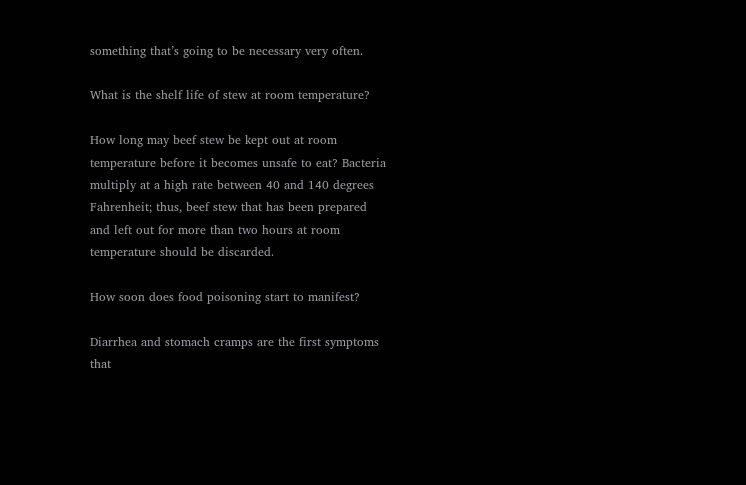something that’s going to be necessary very often.

What is the shelf life of stew at room temperature?

How long may beef stew be kept out at room temperature before it becomes unsafe to eat? Bacteria multiply at a high rate between 40 and 140 degrees Fahrenheit; thus, beef stew that has been prepared and left out for more than two hours at room temperature should be discarded.

How soon does food poisoning start to manifest?

Diarrhea and stomach cramps are the first symptoms that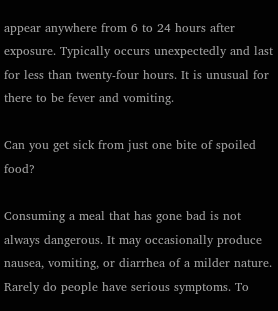appear anywhere from 6 to 24 hours after exposure. Typically occurs unexpectedly and last for less than twenty-four hours. It is unusual for there to be fever and vomiting.

Can you get sick from just one bite of spoiled food?

Consuming a meal that has gone bad is not always dangerous. It may occasionally produce nausea, vomiting, or diarrhea of a milder nature. Rarely do people have serious symptoms. To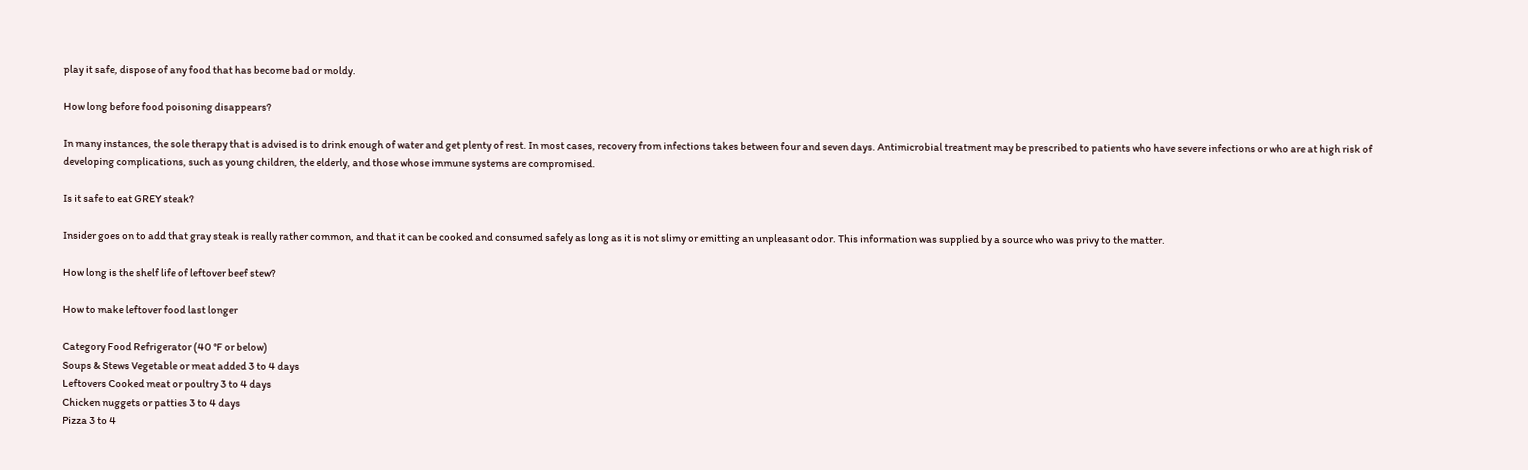play it safe, dispose of any food that has become bad or moldy.

How long before food poisoning disappears?

In many instances, the sole therapy that is advised is to drink enough of water and get plenty of rest. In most cases, recovery from infections takes between four and seven days. Antimicrobial treatment may be prescribed to patients who have severe infections or who are at high risk of developing complications, such as young children, the elderly, and those whose immune systems are compromised.

Is it safe to eat GREY steak?

Insider goes on to add that gray steak is really rather common, and that it can be cooked and consumed safely as long as it is not slimy or emitting an unpleasant odor. This information was supplied by a source who was privy to the matter.

How long is the shelf life of leftover beef stew?

How to make leftover food last longer

Category Food Refrigerator (40 °F or below)
Soups & Stews Vegetable or meat added 3 to 4 days
Leftovers Cooked meat or poultry 3 to 4 days
Chicken nuggets or patties 3 to 4 days
Pizza 3 to 4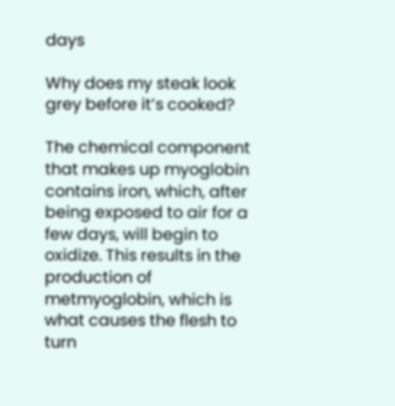days

Why does my steak look grey before it’s cooked?

The chemical component that makes up myoglobin contains iron, which, after being exposed to air for a few days, will begin to oxidize. This results in the production of metmyoglobin, which is what causes the flesh to turn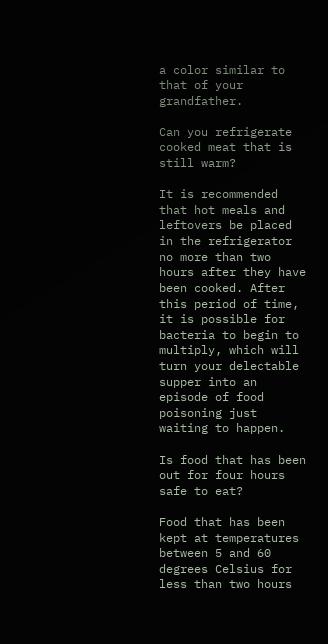a color similar to that of your grandfather.

Can you refrigerate cooked meat that is still warm?

It is recommended that hot meals and leftovers be placed in the refrigerator no more than two hours after they have been cooked. After this period of time, it is possible for bacteria to begin to multiply, which will turn your delectable supper into an episode of food poisoning just waiting to happen.

Is food that has been out for four hours safe to eat?

Food that has been kept at temperatures between 5 and 60 degrees Celsius for less than two hours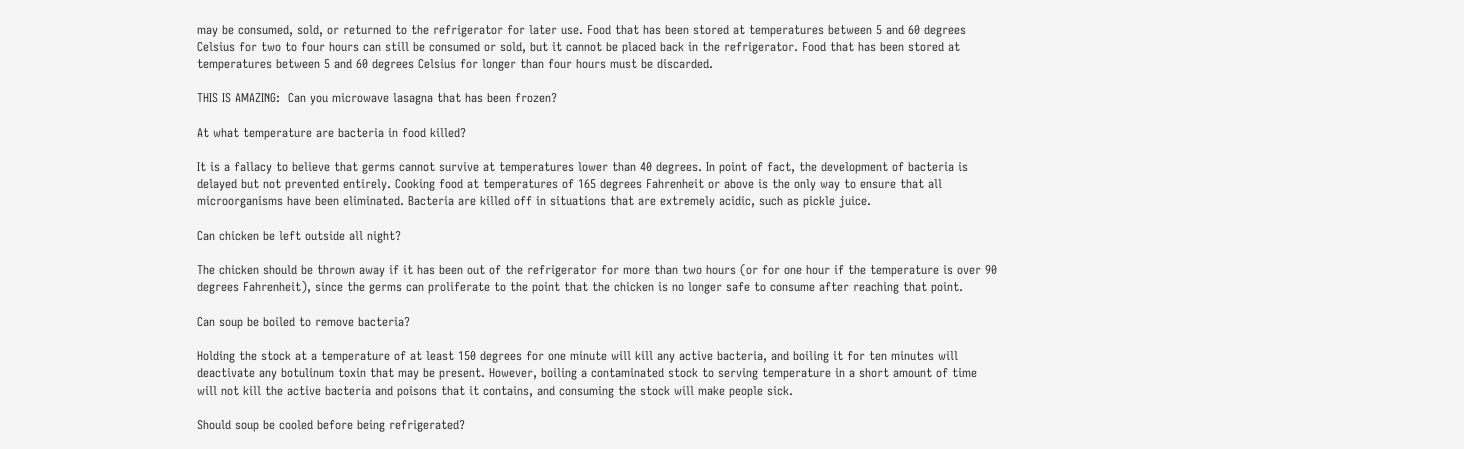may be consumed, sold, or returned to the refrigerator for later use. Food that has been stored at temperatures between 5 and 60 degrees Celsius for two to four hours can still be consumed or sold, but it cannot be placed back in the refrigerator. Food that has been stored at temperatures between 5 and 60 degrees Celsius for longer than four hours must be discarded.

THIS IS AMAZING:  Can you microwave lasagna that has been frozen?

At what temperature are bacteria in food killed?

It is a fallacy to believe that germs cannot survive at temperatures lower than 40 degrees. In point of fact, the development of bacteria is delayed but not prevented entirely. Cooking food at temperatures of 165 degrees Fahrenheit or above is the only way to ensure that all microorganisms have been eliminated. Bacteria are killed off in situations that are extremely acidic, such as pickle juice.

Can chicken be left outside all night?

The chicken should be thrown away if it has been out of the refrigerator for more than two hours (or for one hour if the temperature is over 90 degrees Fahrenheit), since the germs can proliferate to the point that the chicken is no longer safe to consume after reaching that point.

Can soup be boiled to remove bacteria?

Holding the stock at a temperature of at least 150 degrees for one minute will kill any active bacteria, and boiling it for ten minutes will deactivate any botulinum toxin that may be present. However, boiling a contaminated stock to serving temperature in a short amount of time will not kill the active bacteria and poisons that it contains, and consuming the stock will make people sick.

Should soup be cooled before being refrigerated?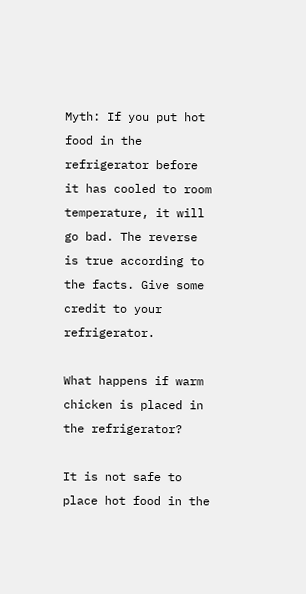Myth: If you put hot food in the refrigerator before it has cooled to room temperature, it will go bad. The reverse is true according to the facts. Give some credit to your refrigerator.

What happens if warm chicken is placed in the refrigerator?

It is not safe to place hot food in the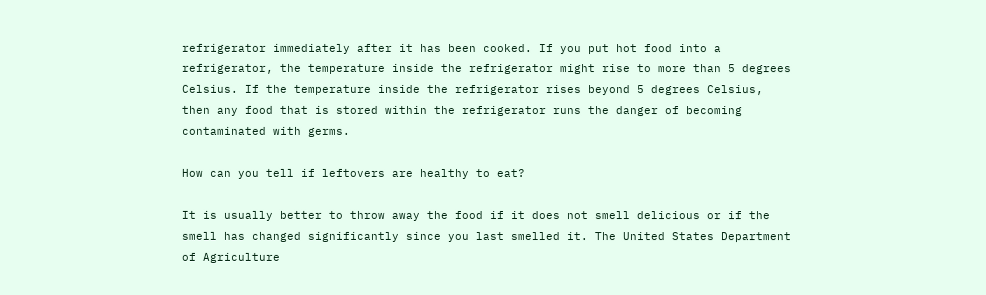refrigerator immediately after it has been cooked. If you put hot food into a refrigerator, the temperature inside the refrigerator might rise to more than 5 degrees Celsius. If the temperature inside the refrigerator rises beyond 5 degrees Celsius, then any food that is stored within the refrigerator runs the danger of becoming contaminated with germs.

How can you tell if leftovers are healthy to eat?

It is usually better to throw away the food if it does not smell delicious or if the smell has changed significantly since you last smelled it. The United States Department of Agriculture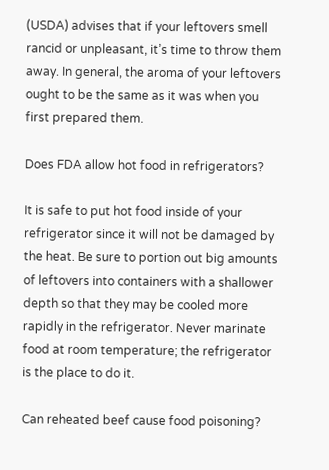(USDA) advises that if your leftovers smell rancid or unpleasant, it’s time to throw them away. In general, the aroma of your leftovers ought to be the same as it was when you first prepared them.

Does FDA allow hot food in refrigerators?

It is safe to put hot food inside of your refrigerator since it will not be damaged by the heat. Be sure to portion out big amounts of leftovers into containers with a shallower depth so that they may be cooled more rapidly in the refrigerator. Never marinate food at room temperature; the refrigerator is the place to do it.

Can reheated beef cause food poisoning?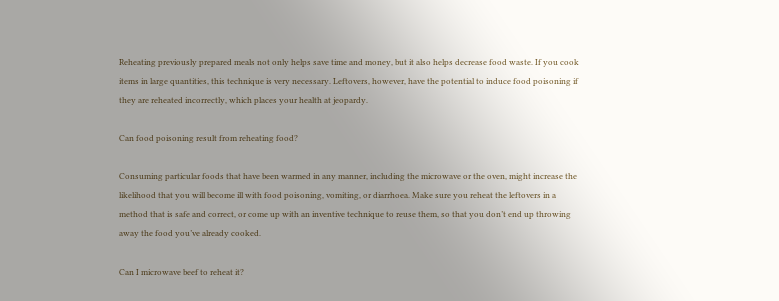Reheating previously prepared meals not only helps save time and money, but it also helps decrease food waste. If you cook items in large quantities, this technique is very necessary. Leftovers, however, have the potential to induce food poisoning if they are reheated incorrectly, which places your health at jeopardy.

Can food poisoning result from reheating food?

Consuming particular foods that have been warmed in any manner, including the microwave or the oven, might increase the likelihood that you will become ill with food poisoning, vomiting, or diarrhoea. Make sure you reheat the leftovers in a method that is safe and correct, or come up with an inventive technique to reuse them, so that you don’t end up throwing away the food you’ve already cooked.

Can I microwave beef to reheat it?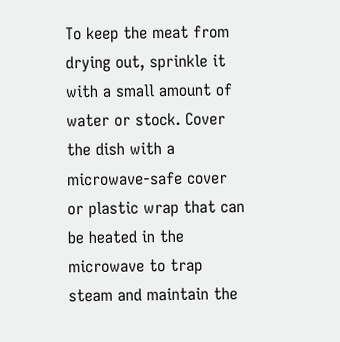To keep the meat from drying out, sprinkle it with a small amount of water or stock. Cover the dish with a microwave-safe cover or plastic wrap that can be heated in the microwave to trap steam and maintain the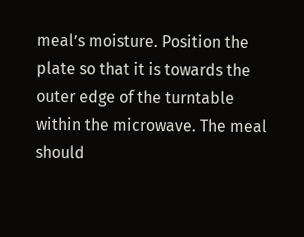meal’s moisture. Position the plate so that it is towards the outer edge of the turntable within the microwave. The meal should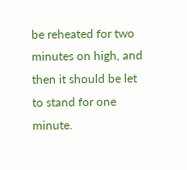be reheated for two minutes on high, and then it should be let to stand for one minute.